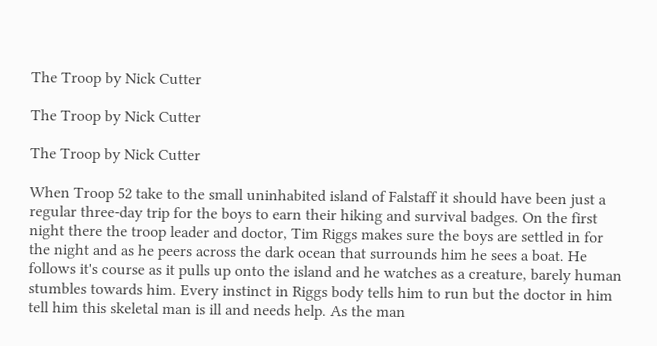The Troop by Nick Cutter

The Troop by Nick Cutter

The Troop by Nick Cutter

When Troop 52 take to the small uninhabited island of Falstaff it should have been just a regular three-day trip for the boys to earn their hiking and survival badges. On the first night there the troop leader and doctor, Tim Riggs makes sure the boys are settled in for the night and as he peers across the dark ocean that surrounds him he sees a boat. He follows it's course as it pulls up onto the island and he watches as a creature, barely human stumbles towards him. Every instinct in Riggs body tells him to run but the doctor in him tell him this skeletal man is ill and needs help. As the man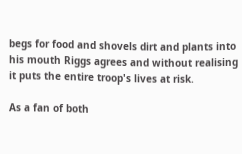begs for food and shovels dirt and plants into his mouth Riggs agrees and without realising it puts the entire troop's lives at risk.

As a fan of both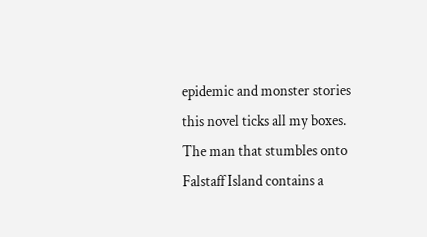epidemic and monster stories this novel ticks all my boxes. The man that stumbles onto Falstaff Island contains a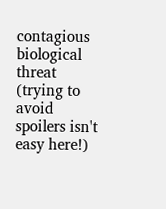contagious biological threat (trying to avoid spoilers isn't easy here!)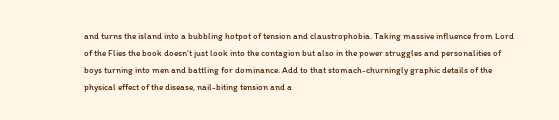and turns the island into a bubbling hotpot of tension and claustrophobia. Taking massive influence from Lord of the Flies the book doesn't just look into the contagion but also in the power struggles and personalities of boys turning into men and battling for dominance. Add to that stomach-churningly graphic details of the physical effect of the disease, nail-biting tension and a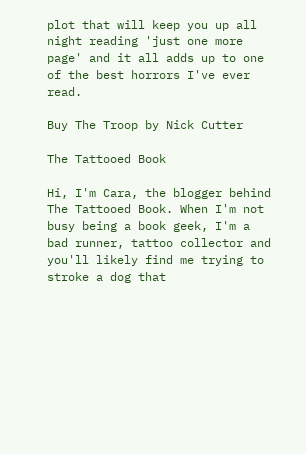plot that will keep you up all night reading 'just one more page' and it all adds up to one of the best horrors I've ever read.

Buy The Troop by Nick Cutter

The Tattooed Book

Hi, I'm Cara, the blogger behind The Tattooed Book. When I'm not busy being a book geek, I'm a bad runner, tattoo collector and you'll likely find me trying to stroke a dog that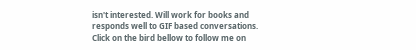isn't interested. Will work for books and responds well to GIF based conversations. Click on the bird bellow to follow me on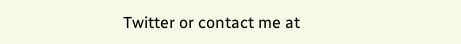Twitter or contact me at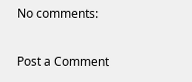No comments:

Post a Comment